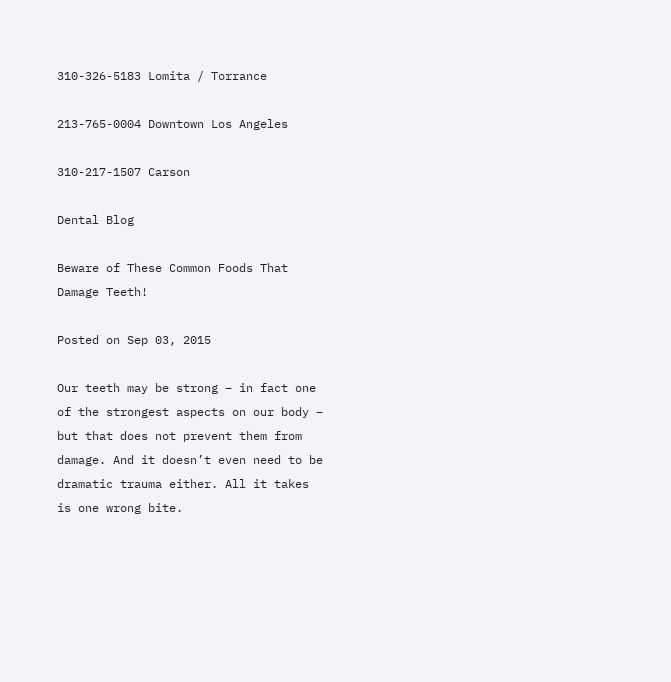310-326-5183 Lomita / Torrance

213-765-0004 Downtown Los Angeles

310-217-1507 Carson

Dental Blog

Beware of These Common Foods That Damage Teeth!

Posted on Sep 03, 2015

Our teeth may be strong – in fact one of the strongest aspects on our body – but that does not prevent them from damage. And it doesn’t even need to be dramatic trauma either. All it takes is one wrong bite.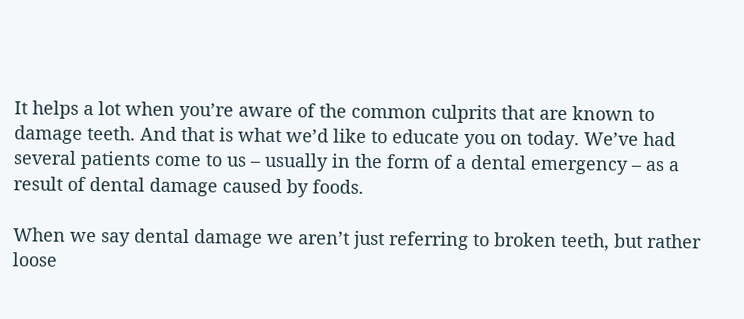It helps a lot when you’re aware of the common culprits that are known to damage teeth. And that is what we’d like to educate you on today. We’ve had several patients come to us – usually in the form of a dental emergency – as a result of dental damage caused by foods.

When we say dental damage we aren’t just referring to broken teeth, but rather loose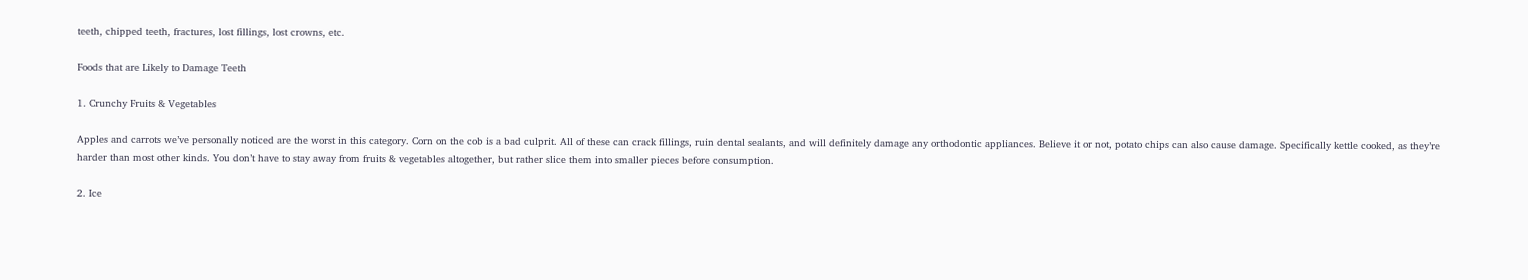teeth, chipped teeth, fractures, lost fillings, lost crowns, etc.

Foods that are Likely to Damage Teeth

1. Crunchy Fruits & Vegetables

Apples and carrots we’ve personally noticed are the worst in this category. Corn on the cob is a bad culprit. All of these can crack fillings, ruin dental sealants, and will definitely damage any orthodontic appliances. Believe it or not, potato chips can also cause damage. Specifically kettle cooked, as they’re harder than most other kinds. You don’t have to stay away from fruits & vegetables altogether, but rather slice them into smaller pieces before consumption.

2. Ice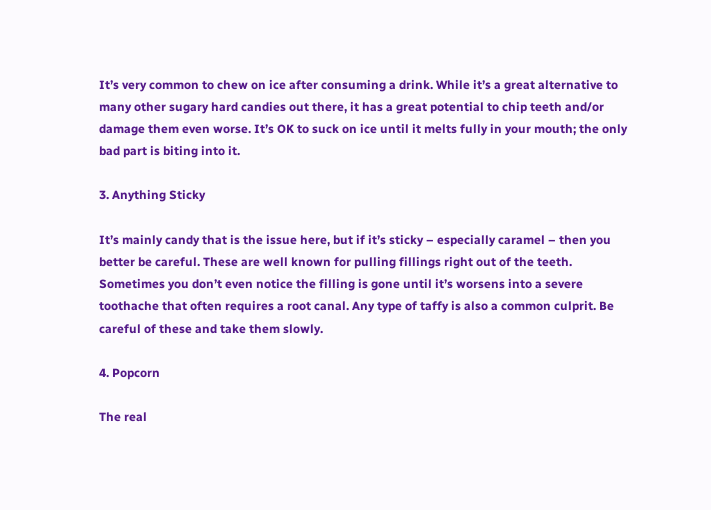It’s very common to chew on ice after consuming a drink. While it’s a great alternative to many other sugary hard candies out there, it has a great potential to chip teeth and/or damage them even worse. It’s OK to suck on ice until it melts fully in your mouth; the only bad part is biting into it.

3. Anything Sticky

It’s mainly candy that is the issue here, but if it’s sticky – especially caramel – then you better be careful. These are well known for pulling fillings right out of the teeth. Sometimes you don’t even notice the filling is gone until it’s worsens into a severe toothache that often requires a root canal. Any type of taffy is also a common culprit. Be careful of these and take them slowly.

4. Popcorn

The real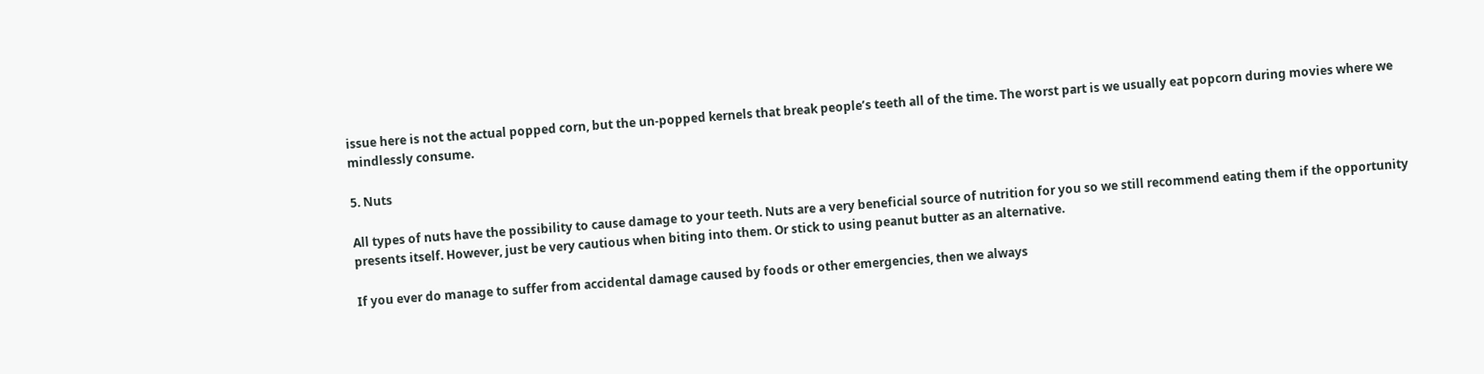issue here is not the actual popped corn, but the un-popped kernels that break people’s teeth all of the time. The worst part is we usually eat popcorn during movies where we mindlessly consume.

5. Nuts

All types of nuts have the possibility to cause damage to your teeth. Nuts are a very beneficial source of nutrition for you so we still recommend eating them if the opportunity presents itself. However, just be very cautious when biting into them. Or stick to using peanut butter as an alternative.

If you ever do manage to suffer from accidental damage caused by foods or other emergencies, then we always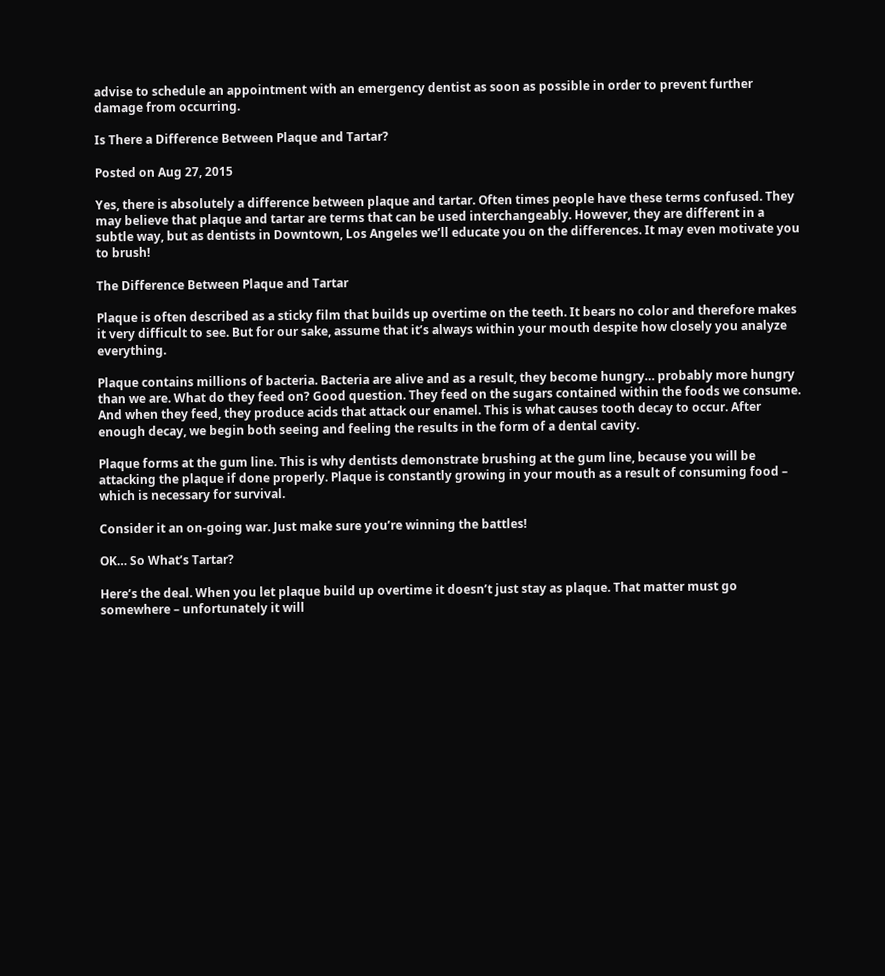advise to schedule an appointment with an emergency dentist as soon as possible in order to prevent further damage from occurring.

Is There a Difference Between Plaque and Tartar?

Posted on Aug 27, 2015

Yes, there is absolutely a difference between plaque and tartar. Often times people have these terms confused. They may believe that plaque and tartar are terms that can be used interchangeably. However, they are different in a subtle way, but as dentists in Downtown, Los Angeles we’ll educate you on the differences. It may even motivate you to brush!

The Difference Between Plaque and Tartar

Plaque is often described as a sticky film that builds up overtime on the teeth. It bears no color and therefore makes it very difficult to see. But for our sake, assume that it’s always within your mouth despite how closely you analyze everything.

Plaque contains millions of bacteria. Bacteria are alive and as a result, they become hungry… probably more hungry than we are. What do they feed on? Good question. They feed on the sugars contained within the foods we consume. And when they feed, they produce acids that attack our enamel. This is what causes tooth decay to occur. After enough decay, we begin both seeing and feeling the results in the form of a dental cavity.

Plaque forms at the gum line. This is why dentists demonstrate brushing at the gum line, because you will be attacking the plaque if done properly. Plaque is constantly growing in your mouth as a result of consuming food – which is necessary for survival.

Consider it an on-going war. Just make sure you’re winning the battles!

OK… So What’s Tartar?

Here’s the deal. When you let plaque build up overtime it doesn’t just stay as plaque. That matter must go somewhere – unfortunately it will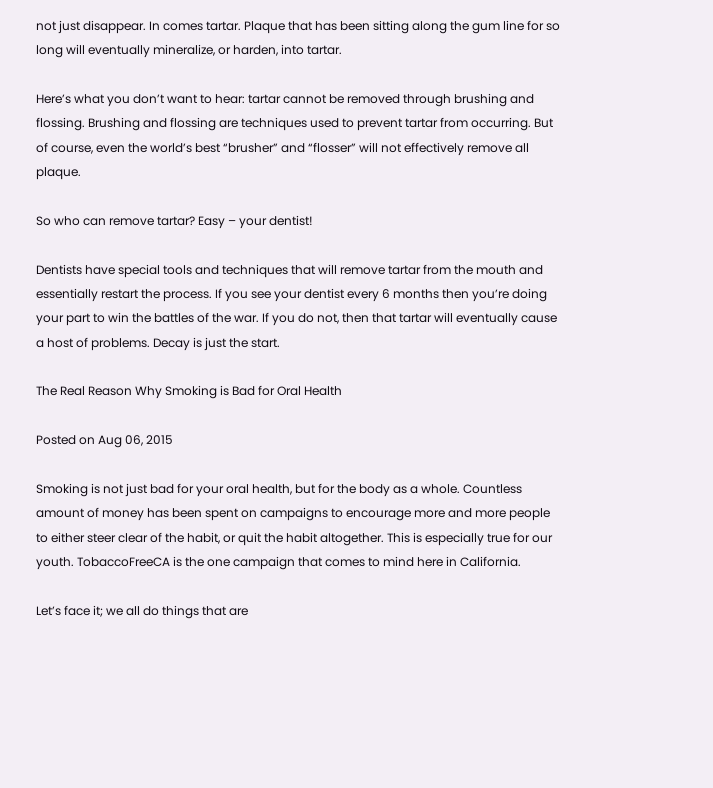not just disappear. In comes tartar. Plaque that has been sitting along the gum line for so long will eventually mineralize, or harden, into tartar.

Here’s what you don’t want to hear: tartar cannot be removed through brushing and flossing. Brushing and flossing are techniques used to prevent tartar from occurring. But of course, even the world’s best “brusher” and “flosser” will not effectively remove all plaque.

So who can remove tartar? Easy – your dentist!

Dentists have special tools and techniques that will remove tartar from the mouth and essentially restart the process. If you see your dentist every 6 months then you’re doing your part to win the battles of the war. If you do not, then that tartar will eventually cause a host of problems. Decay is just the start.

The Real Reason Why Smoking is Bad for Oral Health

Posted on Aug 06, 2015

Smoking is not just bad for your oral health, but for the body as a whole. Countless amount of money has been spent on campaigns to encourage more and more people to either steer clear of the habit, or quit the habit altogether. This is especially true for our youth. TobaccoFreeCA is the one campaign that comes to mind here in California.

Let’s face it; we all do things that are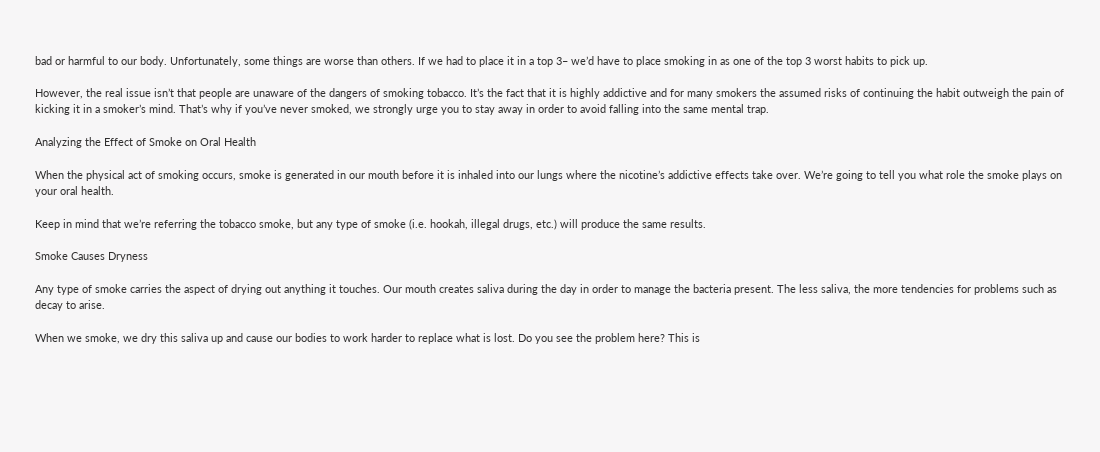bad or harmful to our body. Unfortunately, some things are worse than others. If we had to place it in a top 3– we’d have to place smoking in as one of the top 3 worst habits to pick up.

However, the real issue isn’t that people are unaware of the dangers of smoking tobacco. It’s the fact that it is highly addictive and for many smokers the assumed risks of continuing the habit outweigh the pain of kicking it in a smoker’s mind. That’s why if you’ve never smoked, we strongly urge you to stay away in order to avoid falling into the same mental trap.

Analyzing the Effect of Smoke on Oral Health

When the physical act of smoking occurs, smoke is generated in our mouth before it is inhaled into our lungs where the nicotine’s addictive effects take over. We’re going to tell you what role the smoke plays on your oral health.

Keep in mind that we’re referring the tobacco smoke, but any type of smoke (i.e. hookah, illegal drugs, etc.) will produce the same results.

Smoke Causes Dryness

Any type of smoke carries the aspect of drying out anything it touches. Our mouth creates saliva during the day in order to manage the bacteria present. The less saliva, the more tendencies for problems such as decay to arise.

When we smoke, we dry this saliva up and cause our bodies to work harder to replace what is lost. Do you see the problem here? This is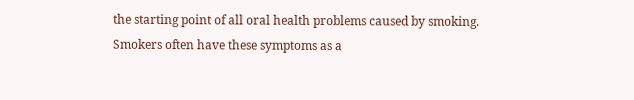the starting point of all oral health problems caused by smoking. Smokers often have these symptoms as a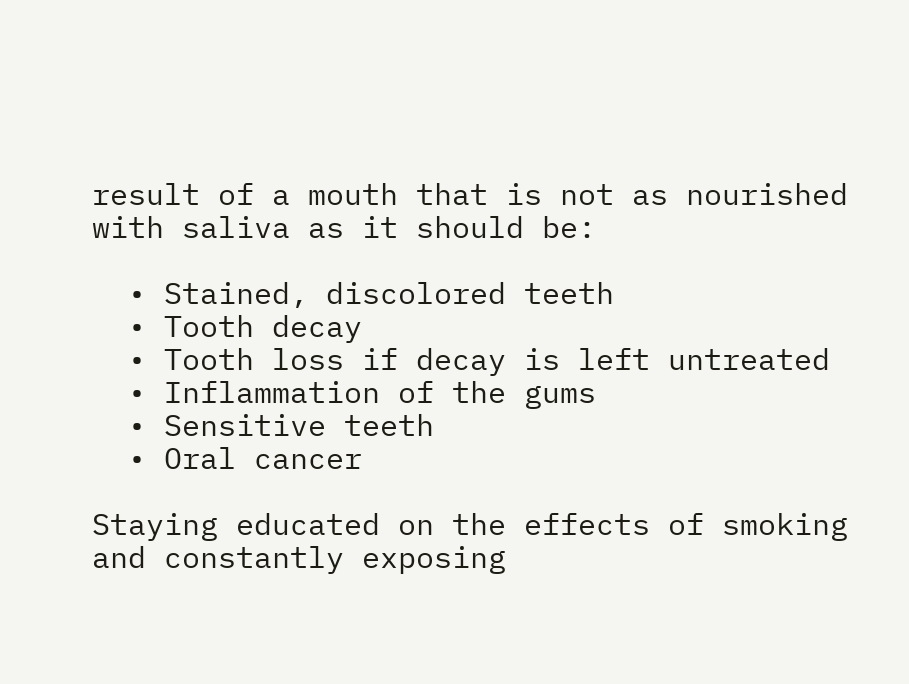result of a mouth that is not as nourished with saliva as it should be:

  • Stained, discolored teeth
  • Tooth decay
  • Tooth loss if decay is left untreated
  • Inflammation of the gums
  • Sensitive teeth
  • Oral cancer

Staying educated on the effects of smoking and constantly exposing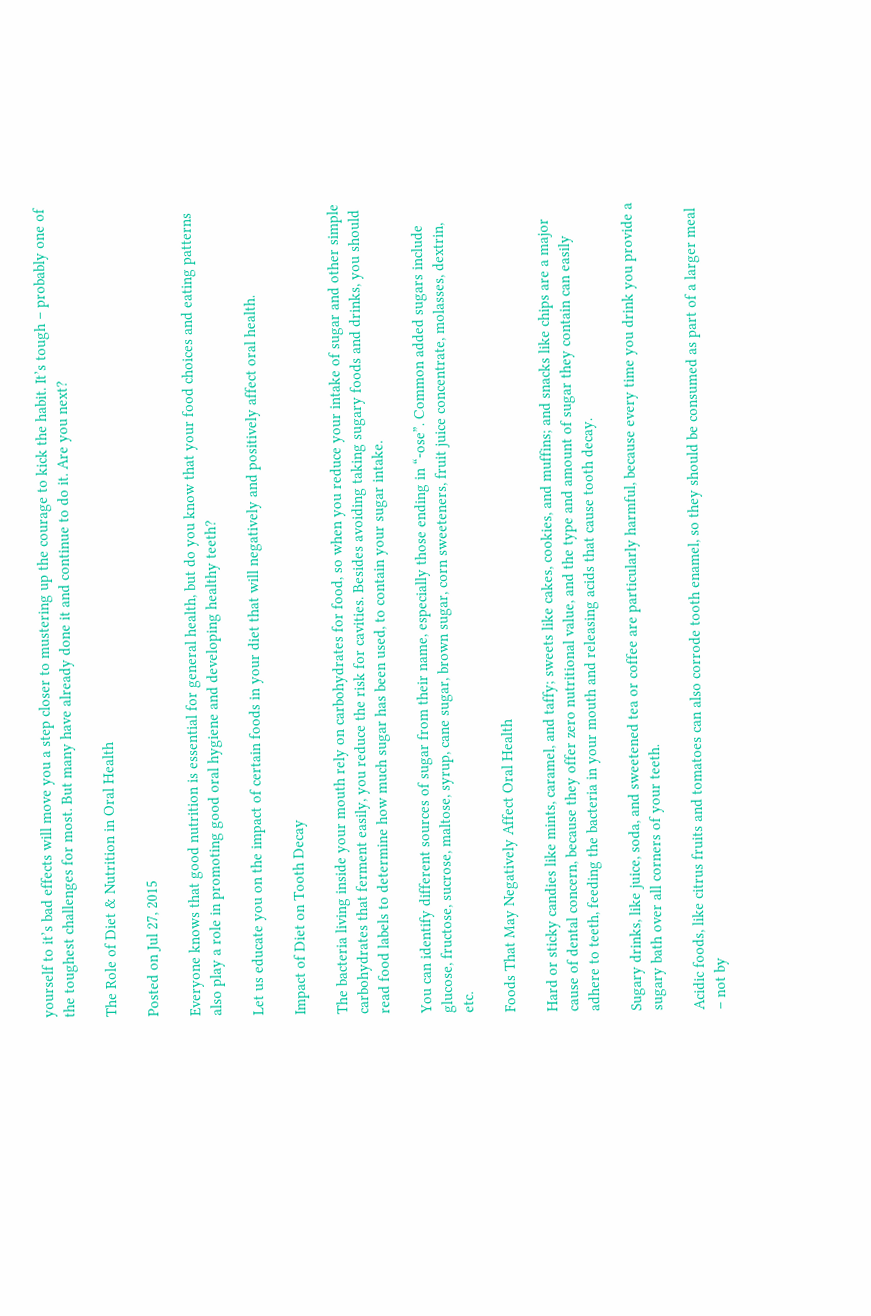yourself to it’s bad effects will move you a step closer to mustering up the courage to kick the habit. It’s tough – probably one of the toughest challenges for most. But many have already done it and continue to do it. Are you next?

The Role of Diet & Nutrition in Oral Health

Posted on Jul 27, 2015

Everyone knows that good nutrition is essential for general health, but do you know that your food choices and eating patterns also play a role in promoting good oral hygiene and developing healthy teeth?

Let us educate you on the impact of certain foods in your diet that will negatively and positively affect oral health.

Impact of Diet on Tooth Decay

The bacteria living inside your mouth rely on carbohydrates for food, so when you reduce your intake of sugar and other simple carbohydrates that ferment easily, you reduce the risk for cavities. Besides avoiding taking sugary foods and drinks, you should read food labels to determine how much sugar has been used, to contain your sugar intake.

You can identify different sources of sugar from their name, especially those ending in “-ose”. Common added sugars include glucose, fructose, sucrose, maltose, syrup, cane sugar, brown sugar, corn sweeteners, fruit juice concentrate, molasses, dextrin, etc.

Foods That May Negatively Affect Oral Health

Hard or sticky candies like mints, caramel, and taffy; sweets like cakes, cookies, and muffins; and snacks like chips are a major cause of dental concern, because they offer zero nutritional value, and the type and amount of sugar they contain can easily adhere to teeth, feeding the bacteria in your mouth and releasing acids that cause tooth decay.

Sugary drinks, like juice, soda, and sweetened tea or coffee are particularly harmful, because every time you drink you provide a sugary bath over all corners of your teeth.

Acidic foods, like citrus fruits and tomatoes can also corrode tooth enamel, so they should be consumed as part of a larger meal – not by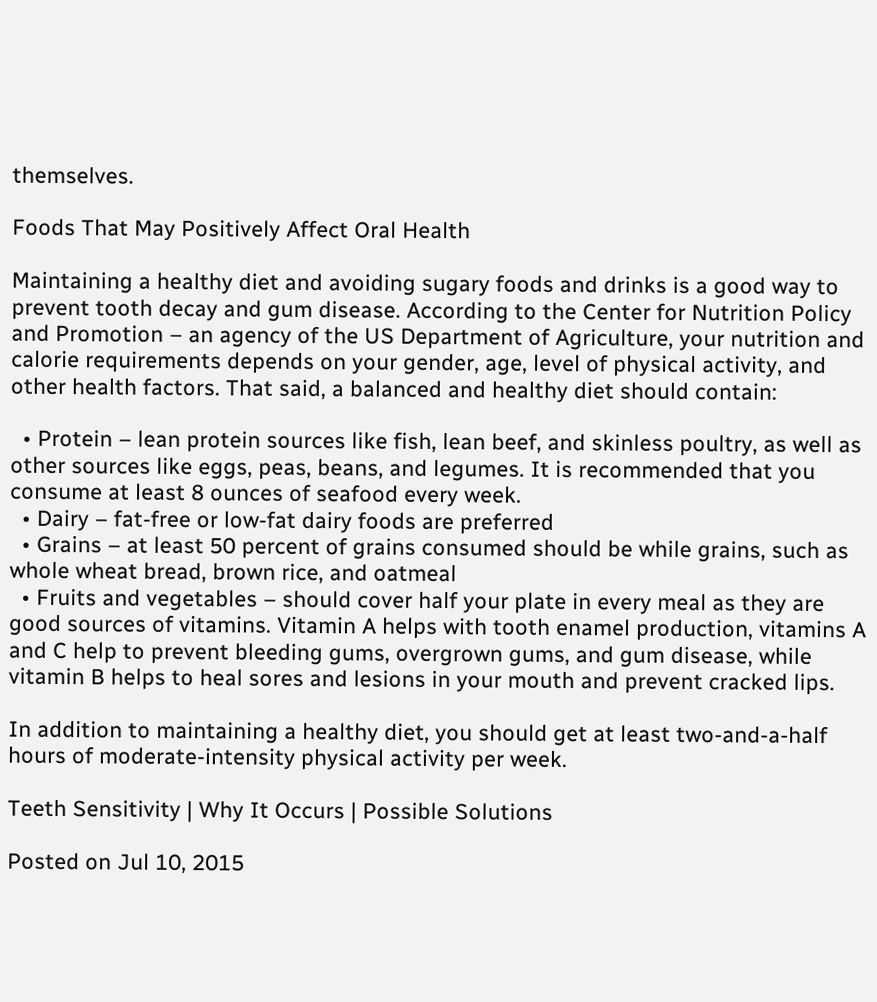themselves.

Foods That May Positively Affect Oral Health

Maintaining a healthy diet and avoiding sugary foods and drinks is a good way to prevent tooth decay and gum disease. According to the Center for Nutrition Policy and Promotion – an agency of the US Department of Agriculture, your nutrition and calorie requirements depends on your gender, age, level of physical activity, and other health factors. That said, a balanced and healthy diet should contain:

  • Protein – lean protein sources like fish, lean beef, and skinless poultry, as well as other sources like eggs, peas, beans, and legumes. It is recommended that you consume at least 8 ounces of seafood every week.
  • Dairy – fat-free or low-fat dairy foods are preferred
  • Grains – at least 50 percent of grains consumed should be while grains, such as whole wheat bread, brown rice, and oatmeal
  • Fruits and vegetables – should cover half your plate in every meal as they are good sources of vitamins. Vitamin A helps with tooth enamel production, vitamins A and C help to prevent bleeding gums, overgrown gums, and gum disease, while vitamin B helps to heal sores and lesions in your mouth and prevent cracked lips.

In addition to maintaining a healthy diet, you should get at least two-and-a-half hours of moderate-intensity physical activity per week.

Teeth Sensitivity | Why It Occurs | Possible Solutions

Posted on Jul 10, 2015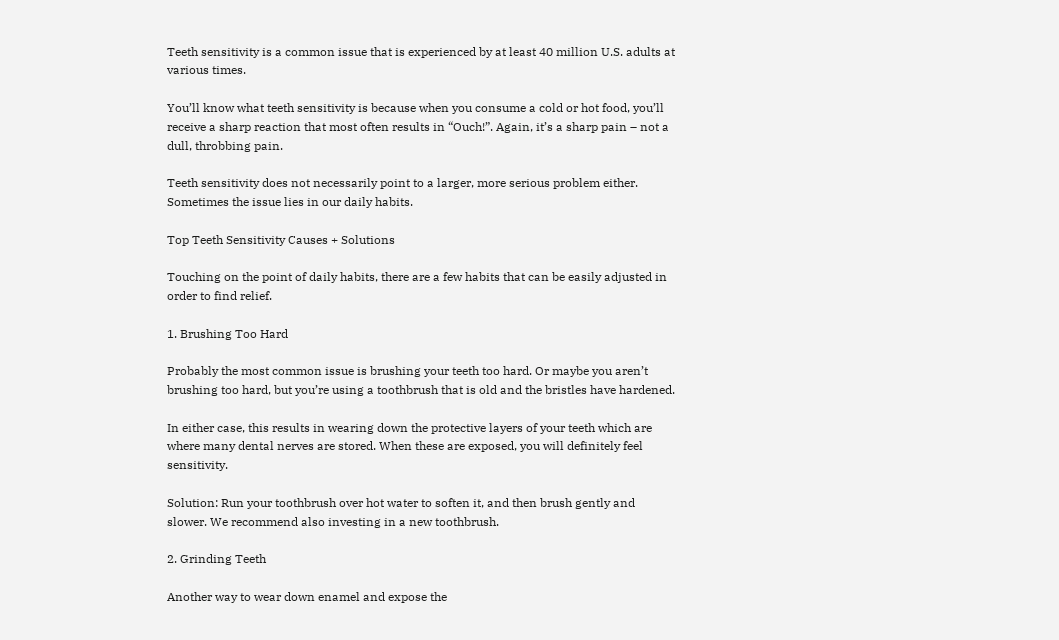Teeth sensitivity is a common issue that is experienced by at least 40 million U.S. adults at various times.

You’ll know what teeth sensitivity is because when you consume a cold or hot food, you’ll receive a sharp reaction that most often results in “Ouch!”. Again, it’s a sharp pain – not a dull, throbbing pain.

Teeth sensitivity does not necessarily point to a larger, more serious problem either. Sometimes the issue lies in our daily habits.

Top Teeth Sensitivity Causes + Solutions

Touching on the point of daily habits, there are a few habits that can be easily adjusted in order to find relief.

1. Brushing Too Hard

Probably the most common issue is brushing your teeth too hard. Or maybe you aren’t brushing too hard, but you’re using a toothbrush that is old and the bristles have hardened.

In either case, this results in wearing down the protective layers of your teeth which are where many dental nerves are stored. When these are exposed, you will definitely feel sensitivity.

Solution: Run your toothbrush over hot water to soften it, and then brush gently and slower. We recommend also investing in a new toothbrush.

2. Grinding Teeth

Another way to wear down enamel and expose the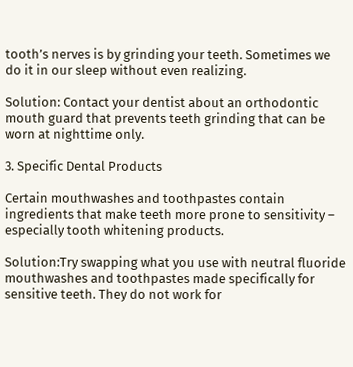tooth’s nerves is by grinding your teeth. Sometimes we do it in our sleep without even realizing.

Solution: Contact your dentist about an orthodontic mouth guard that prevents teeth grinding that can be worn at nighttime only.

3. Specific Dental Products

Certain mouthwashes and toothpastes contain ingredients that make teeth more prone to sensitivity – especially tooth whitening products.

Solution:Try swapping what you use with neutral fluoride mouthwashes and toothpastes made specifically for sensitive teeth. They do not work for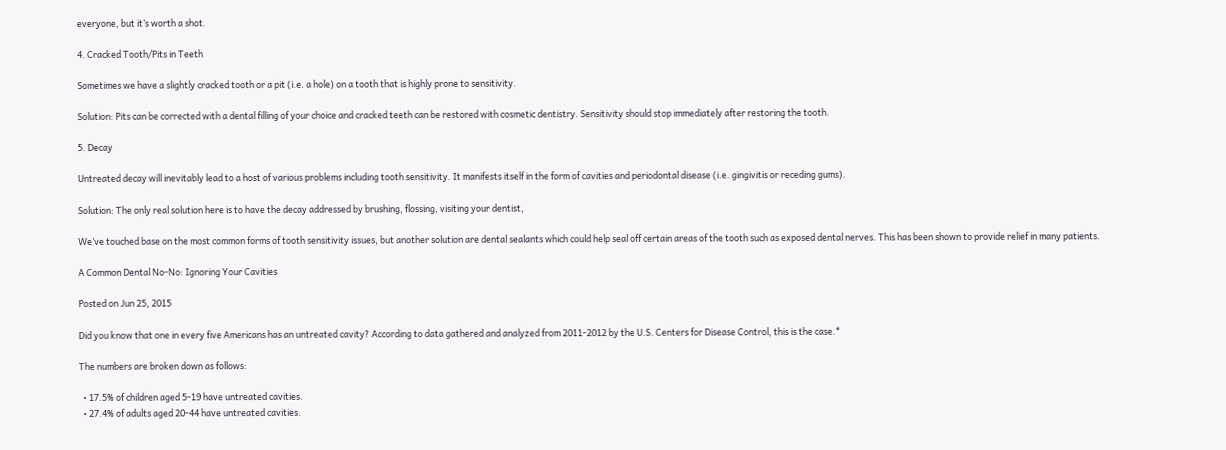everyone, but it’s worth a shot.

4. Cracked Tooth/Pits in Teeth

Sometimes we have a slightly cracked tooth or a pit (i.e. a hole) on a tooth that is highly prone to sensitivity.

Solution: Pits can be corrected with a dental filling of your choice and cracked teeth can be restored with cosmetic dentistry. Sensitivity should stop immediately after restoring the tooth.

5. Decay

Untreated decay will inevitably lead to a host of various problems including tooth sensitivity. It manifests itself in the form of cavities and periodontal disease (i.e. gingivitis or receding gums).

Solution: The only real solution here is to have the decay addressed by brushing, flossing, visiting your dentist,

We’ve touched base on the most common forms of tooth sensitivity issues, but another solution are dental sealants which could help seal off certain areas of the tooth such as exposed dental nerves. This has been shown to provide relief in many patients.

A Common Dental No-No: Ignoring Your Cavities

Posted on Jun 25, 2015

Did you know that one in every five Americans has an untreated cavity? According to data gathered and analyzed from 2011-2012 by the U.S. Centers for Disease Control, this is the case.*

The numbers are broken down as follows:

  • 17.5% of children aged 5-19 have untreated cavities.
  • 27.4% of adults aged 20-44 have untreated cavities.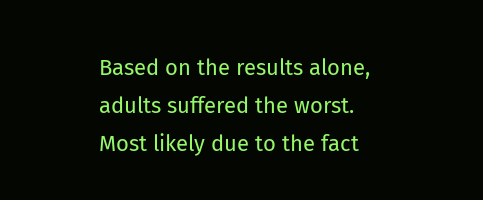Based on the results alone, adults suffered the worst. Most likely due to the fact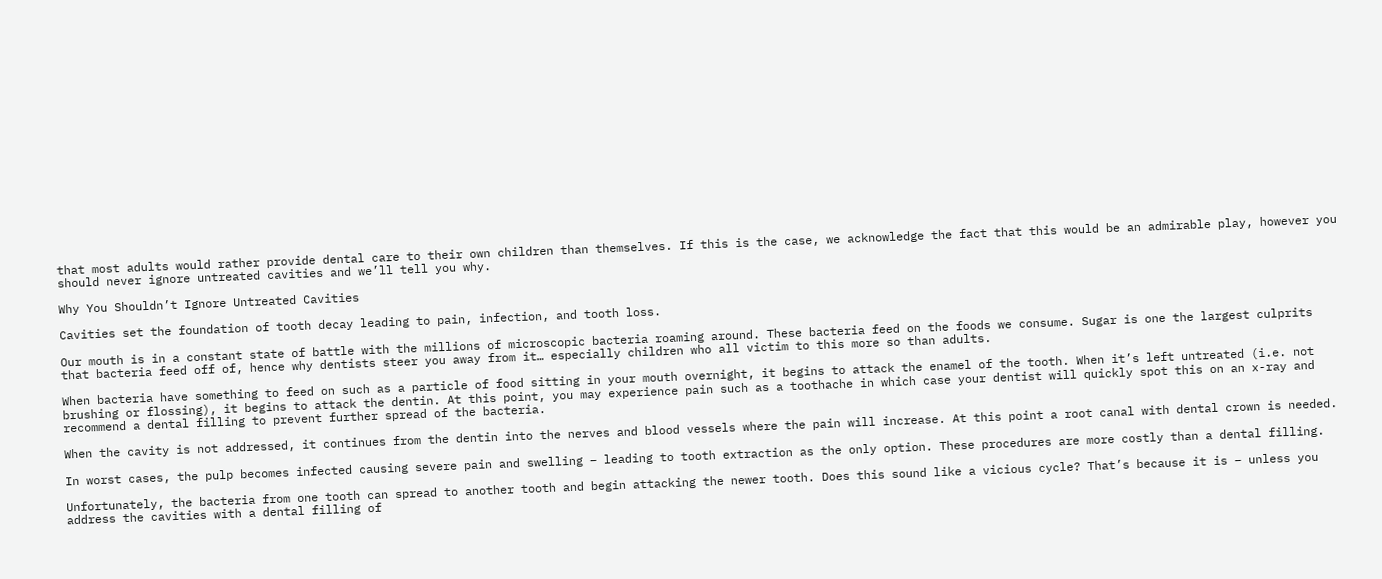that most adults would rather provide dental care to their own children than themselves. If this is the case, we acknowledge the fact that this would be an admirable play, however you should never ignore untreated cavities and we’ll tell you why.

Why You Shouldn’t Ignore Untreated Cavities

Cavities set the foundation of tooth decay leading to pain, infection, and tooth loss.

Our mouth is in a constant state of battle with the millions of microscopic bacteria roaming around. These bacteria feed on the foods we consume. Sugar is one the largest culprits that bacteria feed off of, hence why dentists steer you away from it… especially children who all victim to this more so than adults.

When bacteria have something to feed on such as a particle of food sitting in your mouth overnight, it begins to attack the enamel of the tooth. When it’s left untreated (i.e. not brushing or flossing), it begins to attack the dentin. At this point, you may experience pain such as a toothache in which case your dentist will quickly spot this on an x-ray and recommend a dental filling to prevent further spread of the bacteria.

When the cavity is not addressed, it continues from the dentin into the nerves and blood vessels where the pain will increase. At this point a root canal with dental crown is needed.

In worst cases, the pulp becomes infected causing severe pain and swelling – leading to tooth extraction as the only option. These procedures are more costly than a dental filling.

Unfortunately, the bacteria from one tooth can spread to another tooth and begin attacking the newer tooth. Does this sound like a vicious cycle? That’s because it is – unless you address the cavities with a dental filling of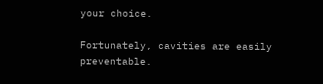your choice.

Fortunately, cavities are easily preventable.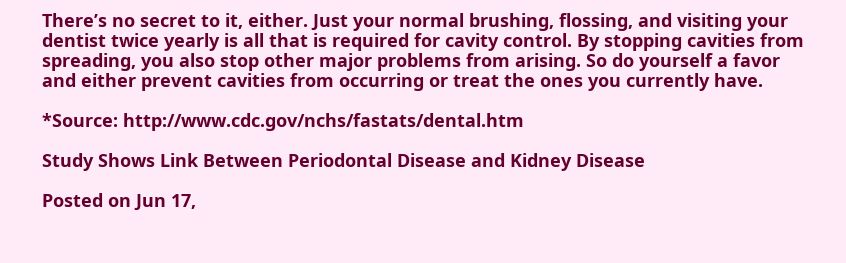There’s no secret to it, either. Just your normal brushing, flossing, and visiting your dentist twice yearly is all that is required for cavity control. By stopping cavities from spreading, you also stop other major problems from arising. So do yourself a favor and either prevent cavities from occurring or treat the ones you currently have.

*Source: http://www.cdc.gov/nchs/fastats/dental.htm

Study Shows Link Between Periodontal Disease and Kidney Disease

Posted on Jun 17,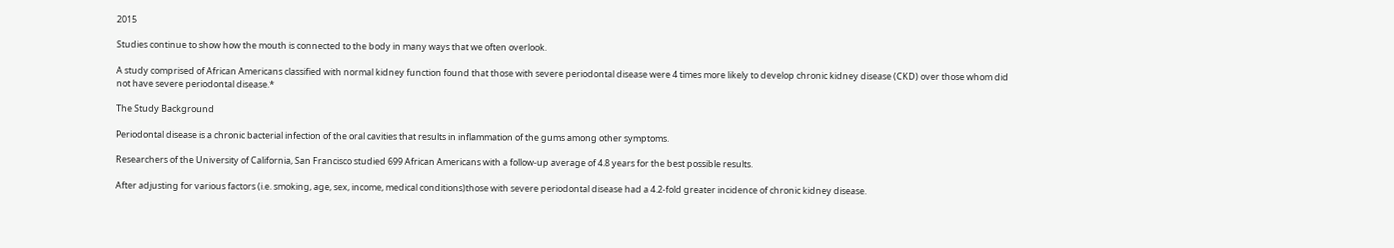2015

Studies continue to show how the mouth is connected to the body in many ways that we often overlook.

A study comprised of African Americans classified with normal kidney function found that those with severe periodontal disease were 4 times more likely to develop chronic kidney disease (CKD) over those whom did not have severe periodontal disease.*

The Study Background

Periodontal disease is a chronic bacterial infection of the oral cavities that results in inflammation of the gums among other symptoms.

Researchers of the University of California, San Francisco studied 699 African Americans with a follow-up average of 4.8 years for the best possible results.

After adjusting for various factors (i.e. smoking, age, sex, income, medical conditions)those with severe periodontal disease had a 4.2-fold greater incidence of chronic kidney disease.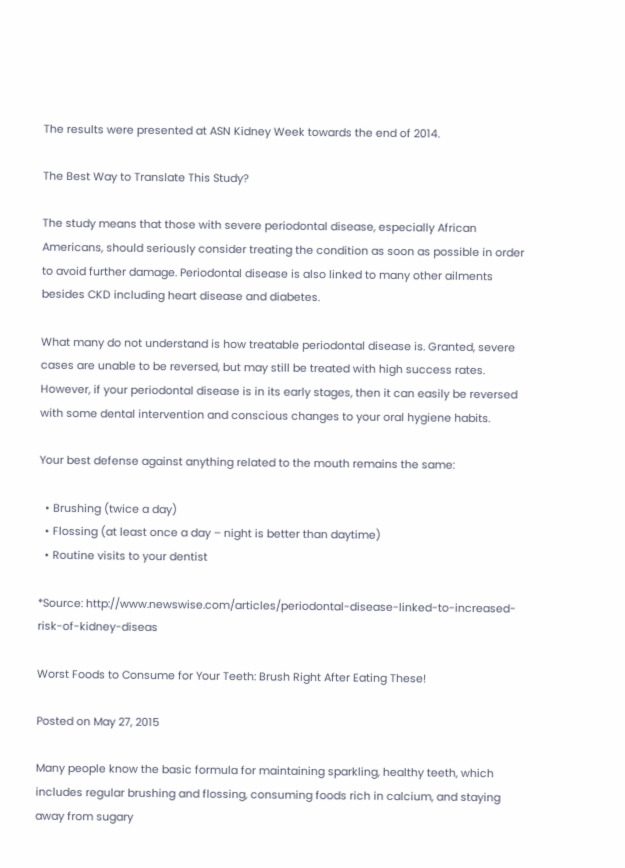The results were presented at ASN Kidney Week towards the end of 2014.

The Best Way to Translate This Study?

The study means that those with severe periodontal disease, especially African Americans, should seriously consider treating the condition as soon as possible in order to avoid further damage. Periodontal disease is also linked to many other ailments besides CKD including heart disease and diabetes.

What many do not understand is how treatable periodontal disease is. Granted, severe cases are unable to be reversed, but may still be treated with high success rates. However, if your periodontal disease is in its early stages, then it can easily be reversed with some dental intervention and conscious changes to your oral hygiene habits.

Your best defense against anything related to the mouth remains the same:

  • Brushing (twice a day)
  • Flossing (at least once a day – night is better than daytime)
  • Routine visits to your dentist

*Source: http://www.newswise.com/articles/periodontal-disease-linked-to-increased-risk-of-kidney-diseas

Worst Foods to Consume for Your Teeth: Brush Right After Eating These!

Posted on May 27, 2015

Many people know the basic formula for maintaining sparkling, healthy teeth, which includes regular brushing and flossing, consuming foods rich in calcium, and staying away from sugary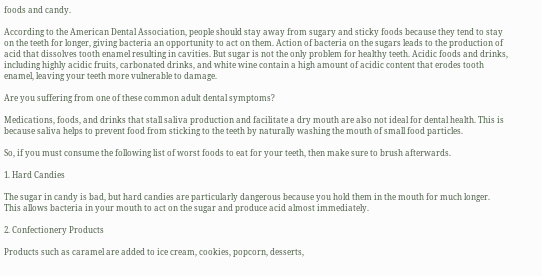foods and candy.

According to the American Dental Association, people should stay away from sugary and sticky foods because they tend to stay on the teeth for longer, giving bacteria an opportunity to act on them. Action of bacteria on the sugars leads to the production of acid that dissolves tooth enamel resulting in cavities. But sugar is not the only problem for healthy teeth. Acidic foods and drinks, including highly acidic fruits, carbonated drinks, and white wine contain a high amount of acidic content that erodes tooth enamel, leaving your teeth more vulnerable to damage.

Are you suffering from one of these common adult dental symptoms?

Medications, foods, and drinks that stall saliva production and facilitate a dry mouth are also not ideal for dental health. This is because saliva helps to prevent food from sticking to the teeth by naturally washing the mouth of small food particles.

So, if you must consume the following list of worst foods to eat for your teeth, then make sure to brush afterwards.

1. Hard Candies

The sugar in candy is bad, but hard candies are particularly dangerous because you hold them in the mouth for much longer. This allows bacteria in your mouth to act on the sugar and produce acid almost immediately.

2. Confectionery Products

Products such as caramel are added to ice cream, cookies, popcorn, desserts,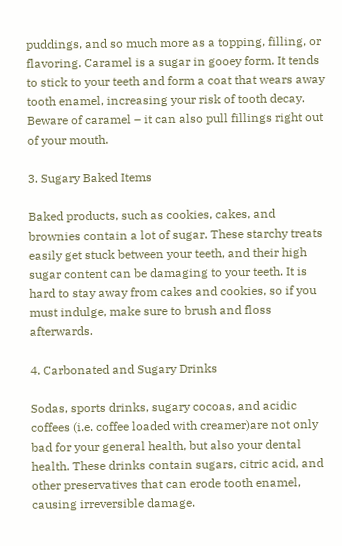puddings, and so much more as a topping, filling, or flavoring. Caramel is a sugar in gooey form. It tends to stick to your teeth and form a coat that wears away tooth enamel, increasing your risk of tooth decay. Beware of caramel – it can also pull fillings right out of your mouth.

3. Sugary Baked Items

Baked products, such as cookies, cakes, and brownies contain a lot of sugar. These starchy treats easily get stuck between your teeth, and their high sugar content can be damaging to your teeth. It is hard to stay away from cakes and cookies, so if you must indulge, make sure to brush and floss afterwards.

4. Carbonated and Sugary Drinks

Sodas, sports drinks, sugary cocoas, and acidic coffees (i.e. coffee loaded with creamer)are not only bad for your general health, but also your dental health. These drinks contain sugars, citric acid, and other preservatives that can erode tooth enamel, causing irreversible damage.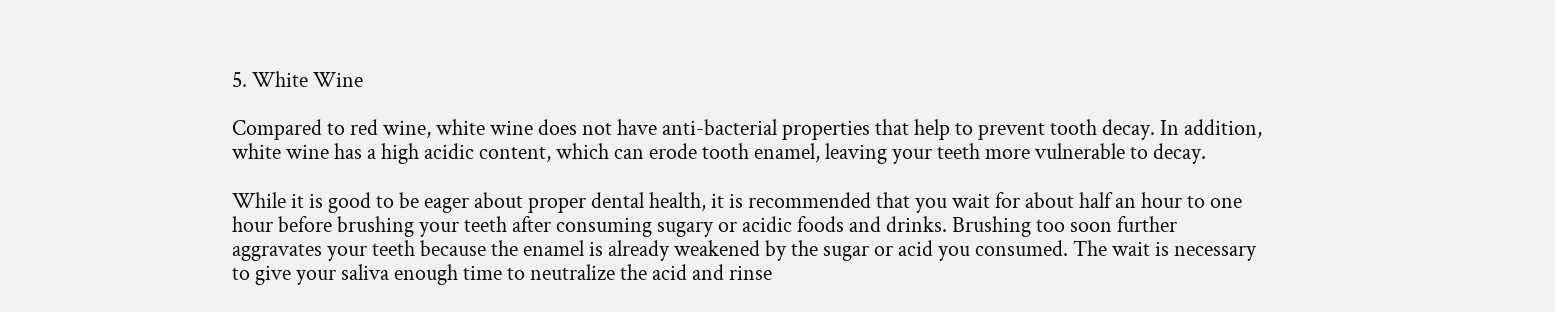5. White Wine

Compared to red wine, white wine does not have anti-bacterial properties that help to prevent tooth decay. In addition, white wine has a high acidic content, which can erode tooth enamel, leaving your teeth more vulnerable to decay.

While it is good to be eager about proper dental health, it is recommended that you wait for about half an hour to one hour before brushing your teeth after consuming sugary or acidic foods and drinks. Brushing too soon further aggravates your teeth because the enamel is already weakened by the sugar or acid you consumed. The wait is necessary to give your saliva enough time to neutralize the acid and rinse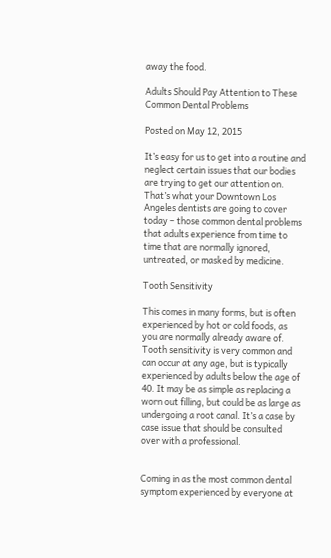away the food.

Adults Should Pay Attention to These Common Dental Problems

Posted on May 12, 2015

It’s easy for us to get into a routine and neglect certain issues that our bodies are trying to get our attention on. That’s what your Downtown Los Angeles dentists are going to cover today – those common dental problems that adults experience from time to time that are normally ignored, untreated, or masked by medicine.

Tooth Sensitivity

This comes in many forms, but is often experienced by hot or cold foods, as you are normally already aware of. Tooth sensitivity is very common and can occur at any age, but is typically experienced by adults below the age of 40. It may be as simple as replacing a worn out filling, but could be as large as undergoing a root canal. It’s a case by case issue that should be consulted over with a professional.


Coming in as the most common dental symptom experienced by everyone at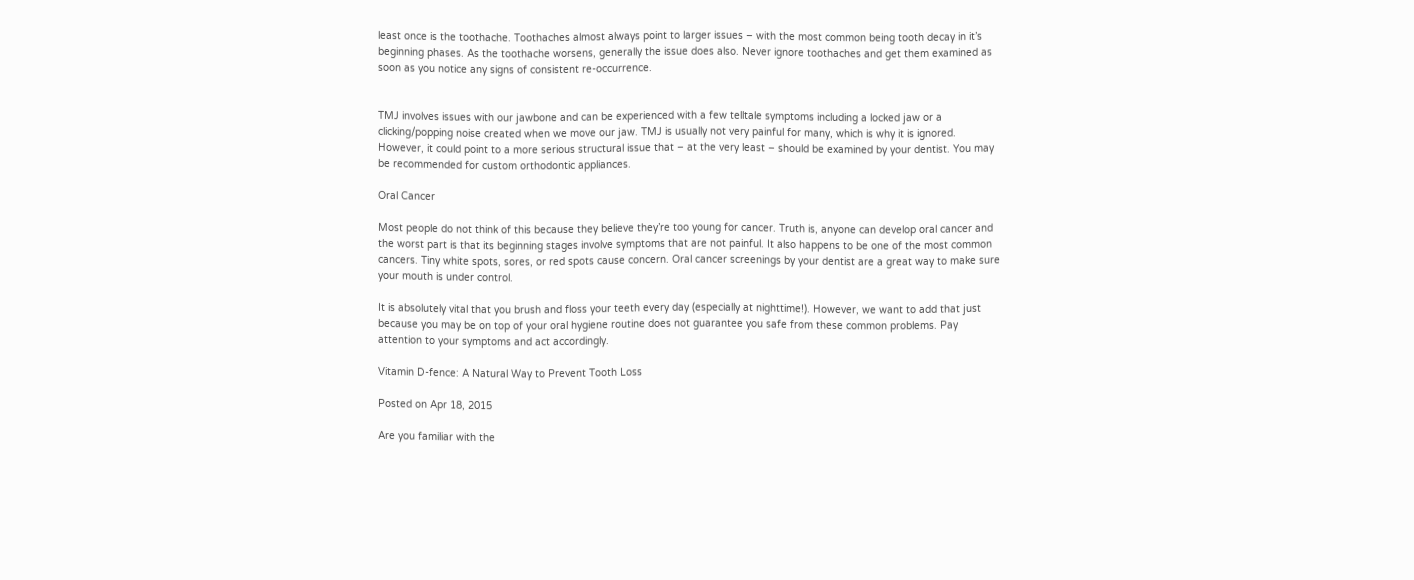least once is the toothache. Toothaches almost always point to larger issues – with the most common being tooth decay in it’s beginning phases. As the toothache worsens, generally the issue does also. Never ignore toothaches and get them examined as soon as you notice any signs of consistent re-occurrence.


TMJ involves issues with our jawbone and can be experienced with a few telltale symptoms including a locked jaw or a clicking/popping noise created when we move our jaw. TMJ is usually not very painful for many, which is why it is ignored. However, it could point to a more serious structural issue that – at the very least – should be examined by your dentist. You may be recommended for custom orthodontic appliances.

Oral Cancer

Most people do not think of this because they believe they’re too young for cancer. Truth is, anyone can develop oral cancer and the worst part is that its beginning stages involve symptoms that are not painful. It also happens to be one of the most common cancers. Tiny white spots, sores, or red spots cause concern. Oral cancer screenings by your dentist are a great way to make sure your mouth is under control.

It is absolutely vital that you brush and floss your teeth every day (especially at nighttime!). However, we want to add that just because you may be on top of your oral hygiene routine does not guarantee you safe from these common problems. Pay attention to your symptoms and act accordingly.

Vitamin D-fence: A Natural Way to Prevent Tooth Loss

Posted on Apr 18, 2015

Are you familiar with the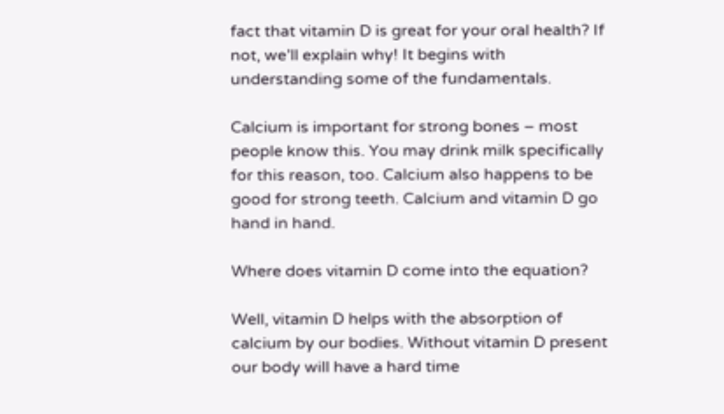fact that vitamin D is great for your oral health? If not, we’ll explain why! It begins with understanding some of the fundamentals.

Calcium is important for strong bones – most people know this. You may drink milk specifically for this reason, too. Calcium also happens to be good for strong teeth. Calcium and vitamin D go hand in hand.

Where does vitamin D come into the equation?

Well, vitamin D helps with the absorption of calcium by our bodies. Without vitamin D present our body will have a hard time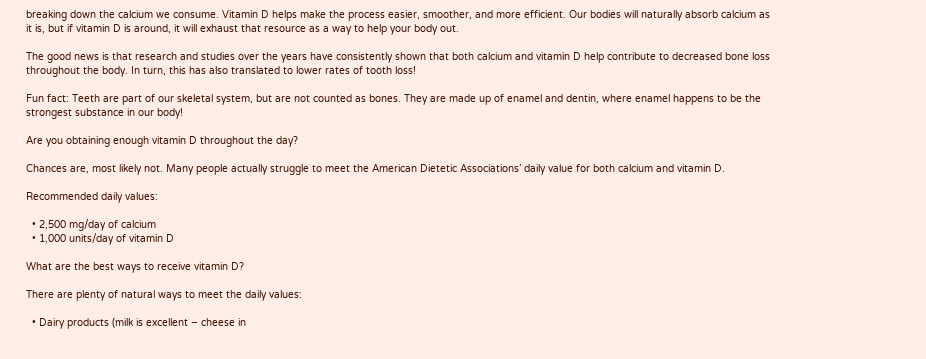breaking down the calcium we consume. Vitamin D helps make the process easier, smoother, and more efficient. Our bodies will naturally absorb calcium as it is, but if vitamin D is around, it will exhaust that resource as a way to help your body out.

The good news is that research and studies over the years have consistently shown that both calcium and vitamin D help contribute to decreased bone loss throughout the body. In turn, this has also translated to lower rates of tooth loss!

Fun fact: Teeth are part of our skeletal system, but are not counted as bones. They are made up of enamel and dentin, where enamel happens to be the strongest substance in our body!

Are you obtaining enough vitamin D throughout the day?

Chances are, most likely not. Many people actually struggle to meet the American Dietetic Associations’ daily value for both calcium and vitamin D.

Recommended daily values:

  • 2,500 mg/day of calcium
  • 1,000 units/day of vitamin D

What are the best ways to receive vitamin D?

There are plenty of natural ways to meet the daily values:

  • Dairy products (milk is excellent – cheese in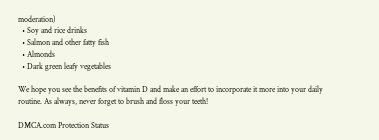moderation)
  • Soy and rice drinks
  • Salmon and other fatty fish
  • Almonds
  • Dark green leafy vegetables

We hope you see the benefits of vitamin D and make an effort to incorporate it more into your daily routine. As always, never forget to brush and floss your teeth!

DMCA.com Protection Status